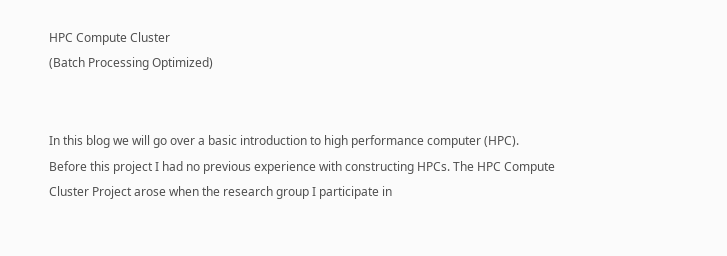HPC Compute Cluster
(Batch Processing Optimized)


In this blog we will go over a basic introduction to high performance computer (HPC). Before this project I had no previous experience with constructing HPCs. The HPC Compute Cluster Project arose when the research group I participate in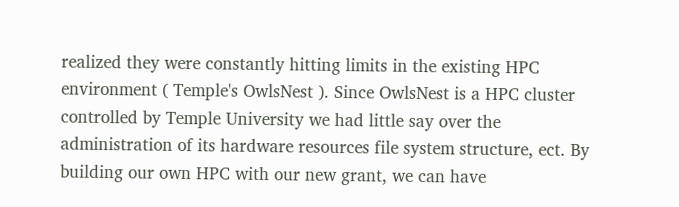realized they were constantly hitting limits in the existing HPC environment ( Temple's OwlsNest ). Since OwlsNest is a HPC cluster controlled by Temple University we had little say over the administration of its hardware resources file system structure, ect. By building our own HPC with our new grant, we can have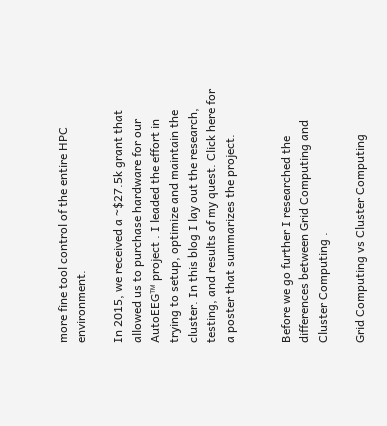more fine tool control of the entire HPC environment.

In 2015, we received a ~$27.5k grant that allowed us to purchase hardware for our AutoEEG™ project . I leaded the effort in trying to setup, optimize and maintain the cluster. In this blog I lay out the research, testing, and results of my quest. Click here for a poster that summarizes the project.


Before we go further I researched the differences between Grid Computing and Cluster Computing .

Grid Computing vs Cluster Computing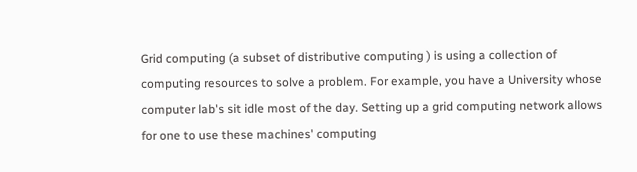Grid computing (a subset of distributive computing ) is using a collection of computing resources to solve a problem. For example, you have a University whose computer lab's sit idle most of the day. Setting up a grid computing network allows for one to use these machines' computing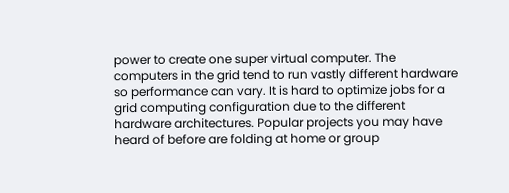power to create one super virtual computer. The computers in the grid tend to run vastly different hardware so performance can vary. It is hard to optimize jobs for a grid computing configuration due to the different hardware architectures. Popular projects you may have heard of before are folding at home or group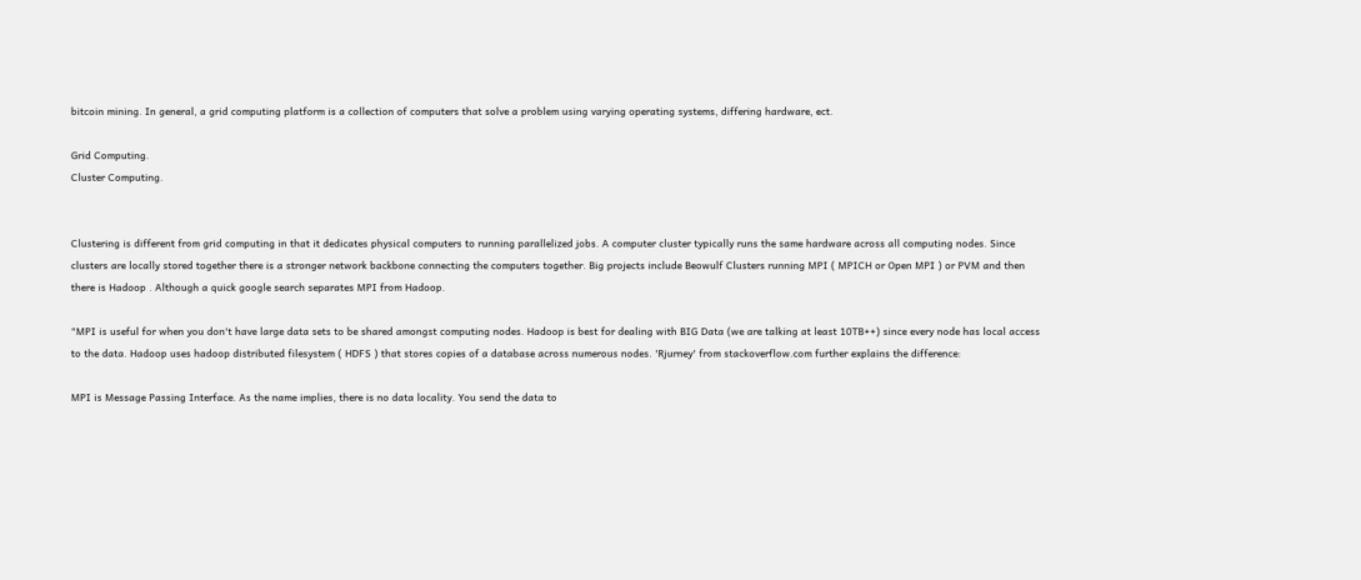bitcoin mining. In general, a grid computing platform is a collection of computers that solve a problem using varying operating systems, differing hardware, ect.

Grid Computing.
Cluster Computing.


Clustering is different from grid computing in that it dedicates physical computers to running parallelized jobs. A computer cluster typically runs the same hardware across all computing nodes. Since clusters are locally stored together there is a stronger network backbone connecting the computers together. Big projects include Beowulf Clusters running MPI ( MPICH or Open MPI ) or PVM and then there is Hadoop . Although a quick google search separates MPI from Hadoop.

"MPI is useful for when you don't have large data sets to be shared amongst computing nodes. Hadoop is best for dealing with BIG Data (we are talking at least 10TB++) since every node has local access to the data. Hadoop uses hadoop distributed filesystem ( HDFS ) that stores copies of a database across numerous nodes. 'Rjurney' from stackoverflow.com further explains the difference:

MPI is Message Passing Interface. As the name implies, there is no data locality. You send the data to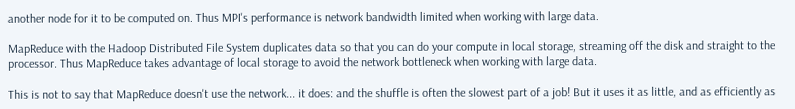another node for it to be computed on. Thus MPI's performance is network bandwidth limited when working with large data.

MapReduce with the Hadoop Distributed File System duplicates data so that you can do your compute in local storage, streaming off the disk and straight to the processor. Thus MapReduce takes advantage of local storage to avoid the network bottleneck when working with large data.

This is not to say that MapReduce doesn't use the network... it does: and the shuffle is often the slowest part of a job! But it uses it as little, and as efficiently as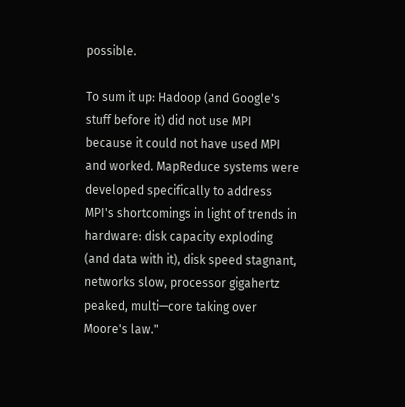possible.

To sum it up: Hadoop (and Google's stuff before it) did not use MPI because it could not have used MPI and worked. MapReduce systems were developed specifically to address MPI's shortcomings in light of trends in hardware: disk capacity exploding (and data with it), disk speed stagnant, networks slow, processor gigahertz peaked, multi—core taking over Moore's law."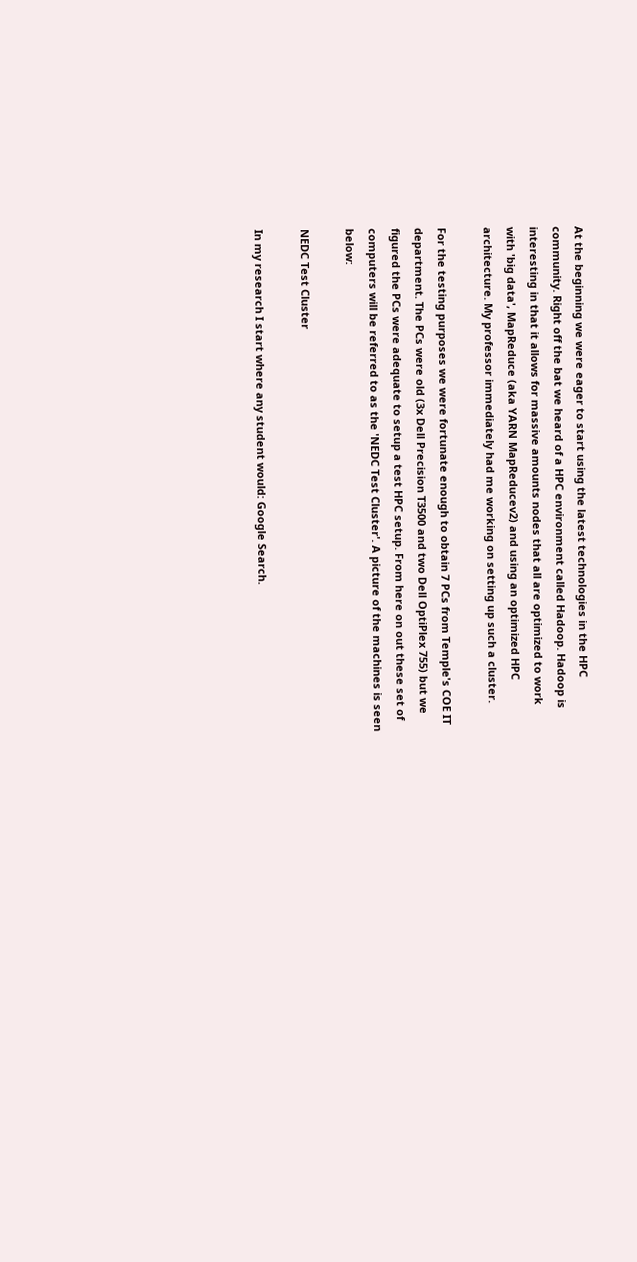At the beginning we were eager to start using the latest technologies in the HPC community. Right off the bat we heard of a HPC environment called Hadoop. Hadoop is interesting in that it allows for massive amounts nodes that all are optimized to work with 'big data', MapReduce (aka YARN MapReducev2) and using an optimized HPC architecture. My professor immediately had me working on setting up such a cluster.

For the testing purposes we were fortunate enough to obtain 7 PCs from Temple's COE IT department. The PCs were old (3x Dell Precision T3500 and two Dell OptiPlex 755) but we figured the PCs were adequate to setup a test HPC setup. From here on out these set of computers will be referred to as the 'NEDC Test Cluster'. A picture of the machines is seen below:

NEDC Test Cluster

In my research I start where any student would: Google Search.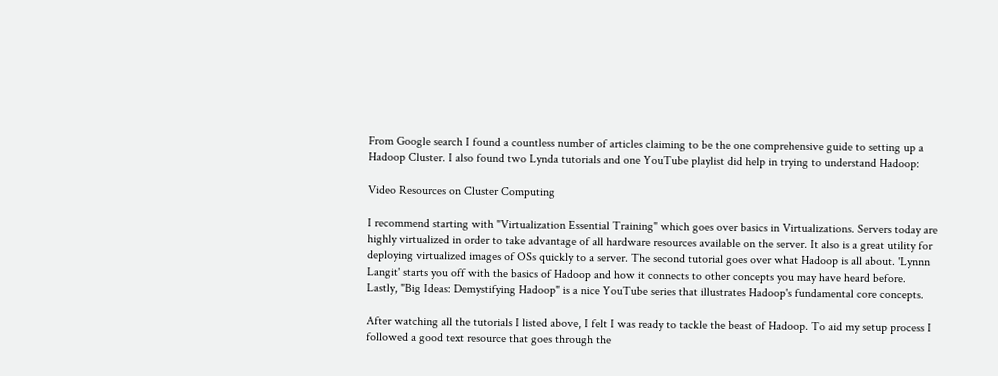From Google search I found a countless number of articles claiming to be the one comprehensive guide to setting up a Hadoop Cluster. I also found two Lynda tutorials and one YouTube playlist did help in trying to understand Hadoop:

Video Resources on Cluster Computing

I recommend starting with "Virtualization Essential Training" which goes over basics in Virtualizations. Servers today are highly virtualized in order to take advantage of all hardware resources available on the server. It also is a great utility for deploying virtualized images of OSs quickly to a server. The second tutorial goes over what Hadoop is all about. 'Lynnn Langit' starts you off with the basics of Hadoop and how it connects to other concepts you may have heard before. Lastly, "Big Ideas: Demystifying Hadoop" is a nice YouTube series that illustrates Hadoop's fundamental core concepts.

After watching all the tutorials I listed above, I felt I was ready to tackle the beast of Hadoop. To aid my setup process I followed a good text resource that goes through the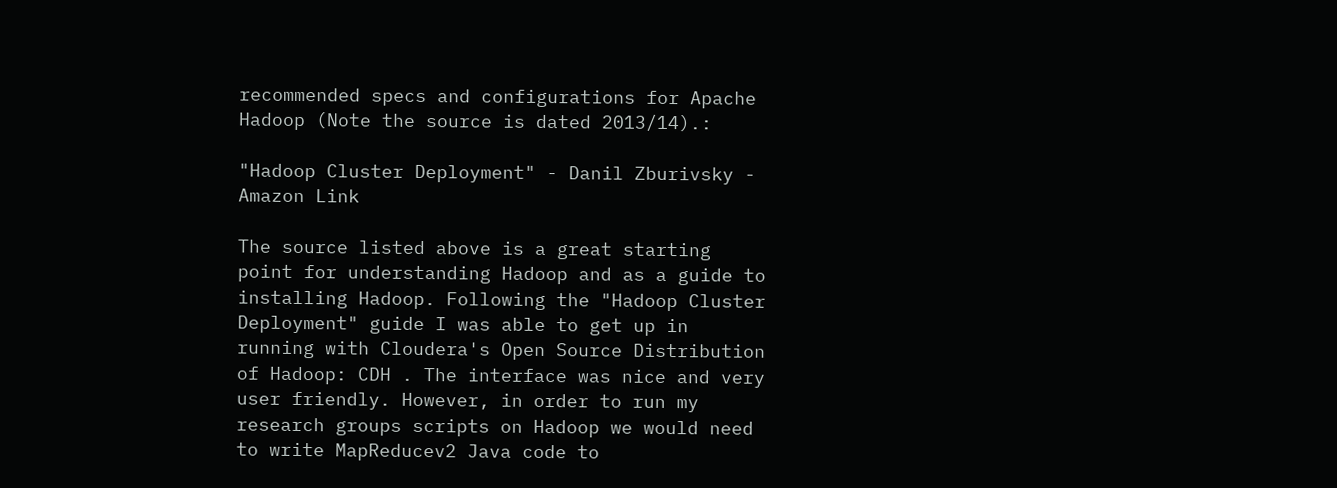recommended specs and configurations for Apache Hadoop (Note the source is dated 2013/14).:

"Hadoop Cluster Deployment" - Danil Zburivsky - Amazon Link

The source listed above is a great starting point for understanding Hadoop and as a guide to installing Hadoop. Following the "Hadoop Cluster Deployment" guide I was able to get up in running with Cloudera's Open Source Distribution of Hadoop: CDH . The interface was nice and very user friendly. However, in order to run my research groups scripts on Hadoop we would need to write MapReducev2 Java code to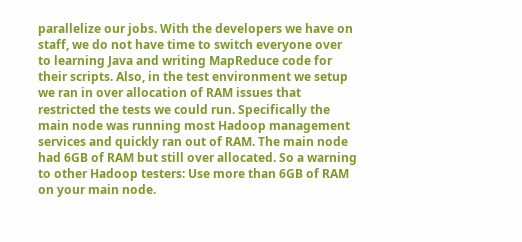parallelize our jobs. With the developers we have on staff, we do not have time to switch everyone over to learning Java and writing MapReduce code for their scripts. Also, in the test environment we setup we ran in over allocation of RAM issues that restricted the tests we could run. Specifically the main node was running most Hadoop management services and quickly ran out of RAM. The main node had 6GB of RAM but still over allocated. So a warning to other Hadoop testers: Use more than 6GB of RAM on your main node.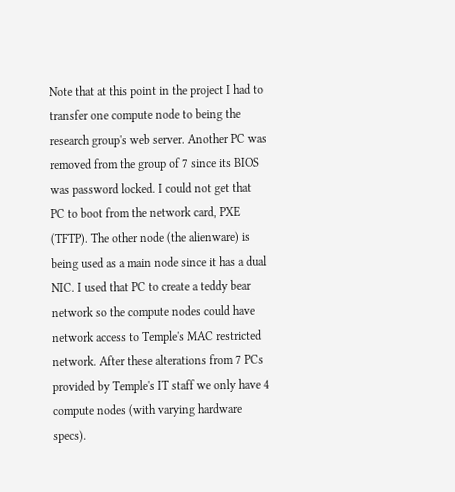Note that at this point in the project I had to transfer one compute node to being the research group's web server. Another PC was removed from the group of 7 since its BIOS was password locked. I could not get that PC to boot from the network card, PXE (TFTP). The other node (the alienware) is being used as a main node since it has a dual NIC. I used that PC to create a teddy bear network so the compute nodes could have network access to Temple's MAC restricted network. After these alterations from 7 PCs provided by Temple's IT staff we only have 4 compute nodes (with varying hardware specs).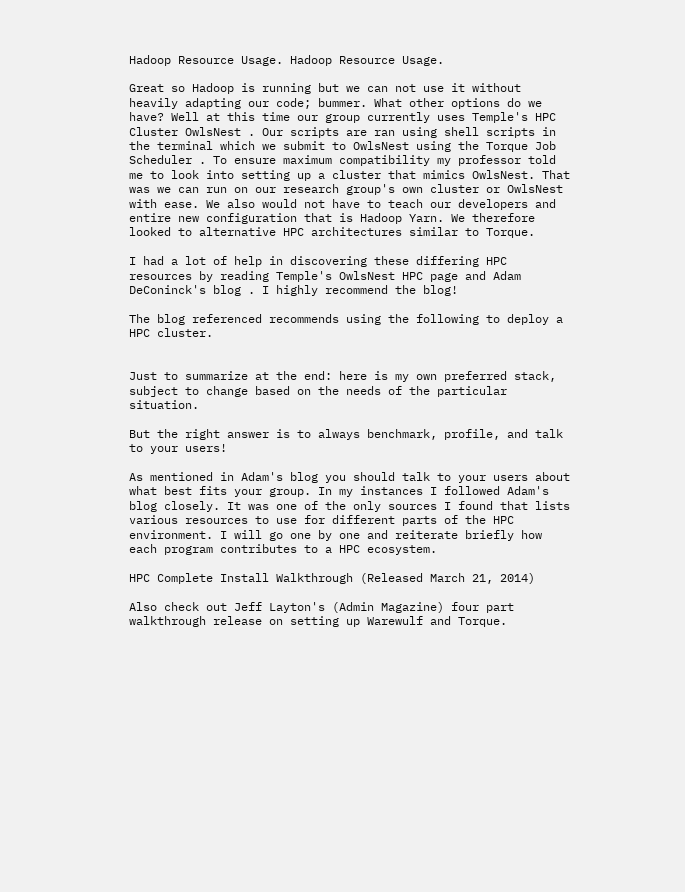Hadoop Resource Usage. Hadoop Resource Usage.

Great so Hadoop is running but we can not use it without heavily adapting our code; bummer. What other options do we have? Well at this time our group currently uses Temple's HPC Cluster OwlsNest . Our scripts are ran using shell scripts in the terminal which we submit to OwlsNest using the Torque Job Scheduler . To ensure maximum compatibility my professor told me to look into setting up a cluster that mimics OwlsNest. That was we can run on our research group's own cluster or OwlsNest with ease. We also would not have to teach our developers and entire new configuration that is Hadoop Yarn. We therefore looked to alternative HPC architectures similar to Torque.

I had a lot of help in discovering these differing HPC resources by reading Temple's OwlsNest HPC page and Adam DeConinck's blog . I highly recommend the blog!

The blog referenced recommends using the following to deploy a HPC cluster.


Just to summarize at the end: here is my own preferred stack, subject to change based on the needs of the particular situation.

But the right answer is to always benchmark, profile, and talk to your users!

As mentioned in Adam's blog you should talk to your users about what best fits your group. In my instances I followed Adam's blog closely. It was one of the only sources I found that lists various resources to use for different parts of the HPC environment. I will go one by one and reiterate briefly how each program contributes to a HPC ecosystem.

HPC Complete Install Walkthrough (Released March 21, 2014)

Also check out Jeff Layton's (Admin Magazine) four part walkthrough release on setting up Warewulf and Torque.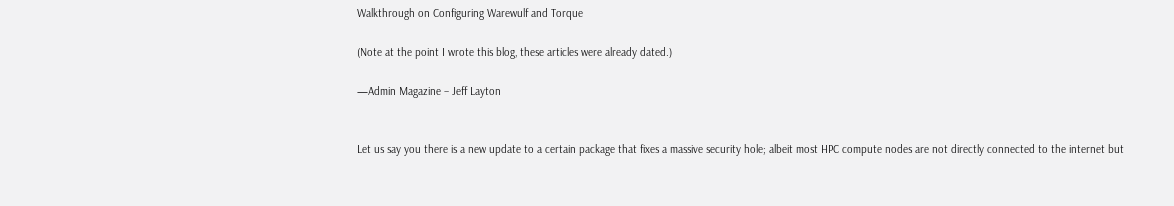Walkthrough on Configuring Warewulf and Torque

(Note at the point I wrote this blog, these articles were already dated.)

—Admin Magazine – Jeff Layton


Let us say you there is a new update to a certain package that fixes a massive security hole; albeit most HPC compute nodes are not directly connected to the internet but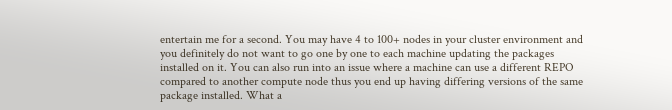entertain me for a second. You may have 4 to 100+ nodes in your cluster environment and you definitely do not want to go one by one to each machine updating the packages installed on it. You can also run into an issue where a machine can use a different REPO compared to another compute node thus you end up having differing versions of the same package installed. What a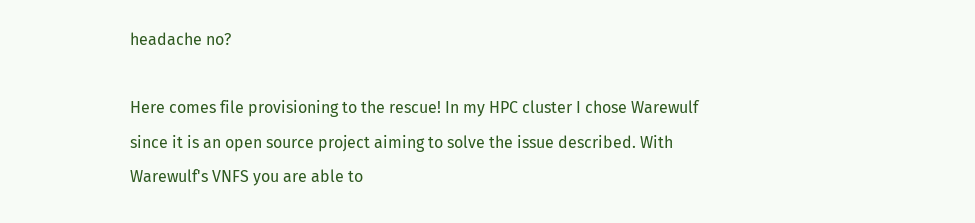headache no?

Here comes file provisioning to the rescue! In my HPC cluster I chose Warewulf since it is an open source project aiming to solve the issue described. With Warewulf's VNFS you are able to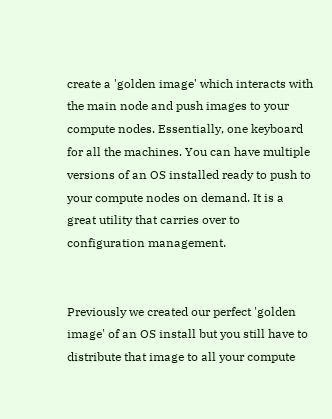create a 'golden image' which interacts with the main node and push images to your compute nodes. Essentially, one keyboard for all the machines. You can have multiple versions of an OS installed ready to push to your compute nodes on demand. It is a great utility that carries over to configuration management.


Previously we created our perfect 'golden image' of an OS install but you still have to distribute that image to all your compute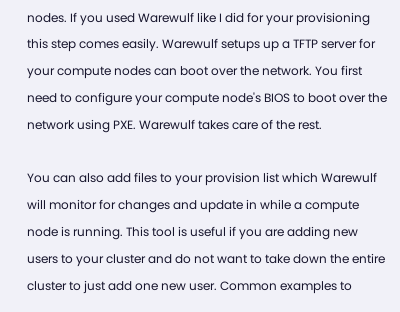nodes. If you used Warewulf like I did for your provisioning this step comes easily. Warewulf setups up a TFTP server for your compute nodes can boot over the network. You first need to configure your compute node's BIOS to boot over the network using PXE. Warewulf takes care of the rest.

You can also add files to your provision list which Warewulf will monitor for changes and update in while a compute node is running. This tool is useful if you are adding new users to your cluster and do not want to take down the entire cluster to just add one new user. Common examples to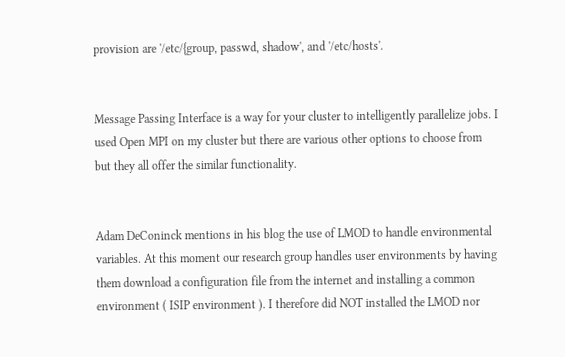provision are '/etc/{group, passwd, shadow', and '/etc/hosts'.


Message Passing Interface is a way for your cluster to intelligently parallelize jobs. I used Open MPI on my cluster but there are various other options to choose from but they all offer the similar functionality.


Adam DeConinck mentions in his blog the use of LMOD to handle environmental variables. At this moment our research group handles user environments by having them download a configuration file from the internet and installing a common environment ( ISIP environment ). I therefore did NOT installed the LMOD nor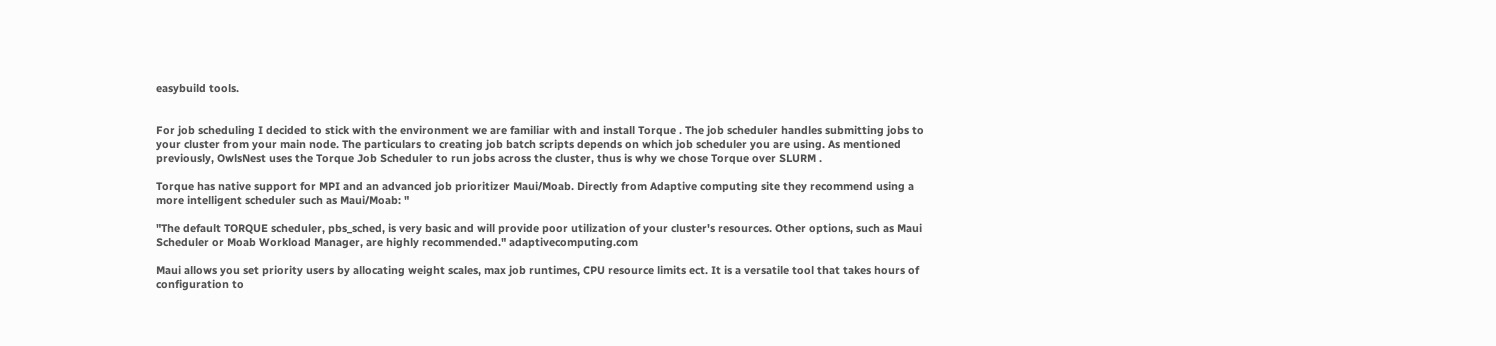easybuild tools.


For job scheduling I decided to stick with the environment we are familiar with and install Torque . The job scheduler handles submitting jobs to your cluster from your main node. The particulars to creating job batch scripts depends on which job scheduler you are using. As mentioned previously, OwlsNest uses the Torque Job Scheduler to run jobs across the cluster, thus is why we chose Torque over SLURM .

Torque has native support for MPI and an advanced job prioritizer Maui/Moab. Directly from Adaptive computing site they recommend using a more intelligent scheduler such as Maui/Moab: "

"The default TORQUE scheduler, pbs_sched, is very basic and will provide poor utilization of your cluster's resources. Other options, such as Maui Scheduler or Moab Workload Manager, are highly recommended." adaptivecomputing.com

Maui allows you set priority users by allocating weight scales, max job runtimes, CPU resource limits ect. It is a versatile tool that takes hours of configuration to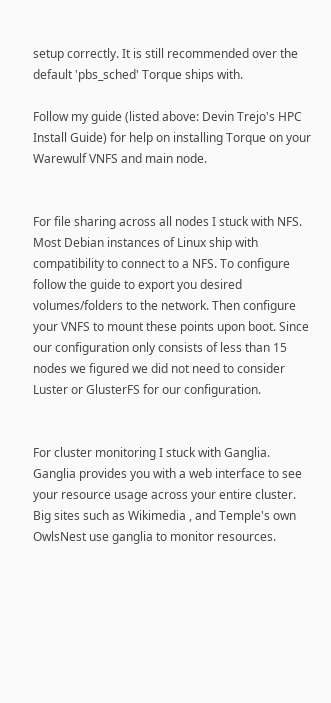setup correctly. It is still recommended over the default 'pbs_sched' Torque ships with.

Follow my guide (listed above: Devin Trejo's HPC Install Guide) for help on installing Torque on your Warewulf VNFS and main node.


For file sharing across all nodes I stuck with NFS. Most Debian instances of Linux ship with compatibility to connect to a NFS. To configure follow the guide to export you desired volumes/folders to the network. Then configure your VNFS to mount these points upon boot. Since our configuration only consists of less than 15 nodes we figured we did not need to consider Luster or GlusterFS for our configuration.


For cluster monitoring I stuck with Ganglia. Ganglia provides you with a web interface to see your resource usage across your entire cluster. Big sites such as Wikimedia , and Temple's own OwlsNest use ganglia to monitor resources.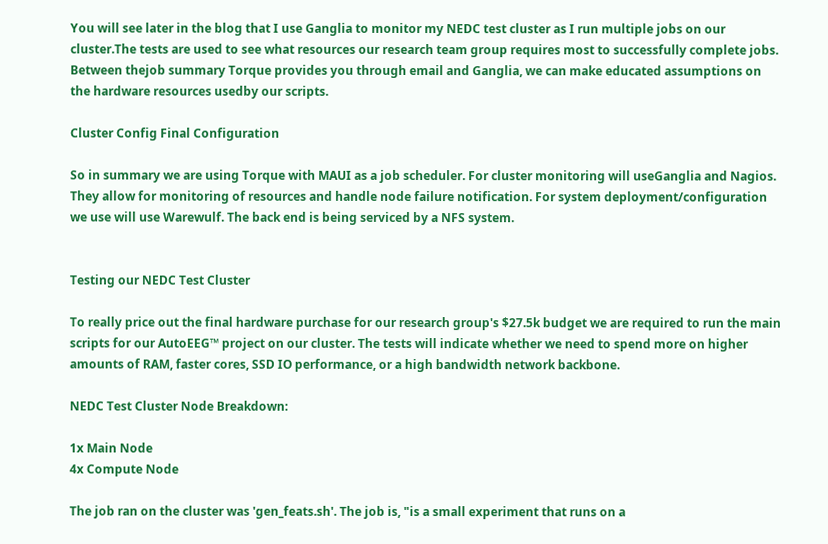You will see later in the blog that I use Ganglia to monitor my NEDC test cluster as I run multiple jobs on our cluster.The tests are used to see what resources our research team group requires most to successfully complete jobs. Between thejob summary Torque provides you through email and Ganglia, we can make educated assumptions on the hardware resources usedby our scripts.

Cluster Config Final Configuration

So in summary we are using Torque with MAUI as a job scheduler. For cluster monitoring will useGanglia and Nagios. They allow for monitoring of resources and handle node failure notification. For system deployment/configuration we use will use Warewulf. The back end is being serviced by a NFS system.


Testing our NEDC Test Cluster

To really price out the final hardware purchase for our research group's $27.5k budget we are required to run the main scripts for our AutoEEG™ project on our cluster. The tests will indicate whether we need to spend more on higher amounts of RAM, faster cores, SSD IO performance, or a high bandwidth network backbone.

NEDC Test Cluster Node Breakdown:

1x Main Node
4x Compute Node

The job ran on the cluster was 'gen_feats.sh'. The job is, "is a small experiment that runs on a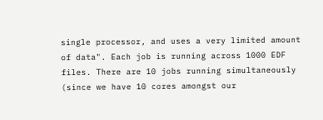single processor, and uses a very limited amount of data". Each job is running across 1000 EDF files. There are 10 jobs running simultaneously (since we have 10 cores amongst our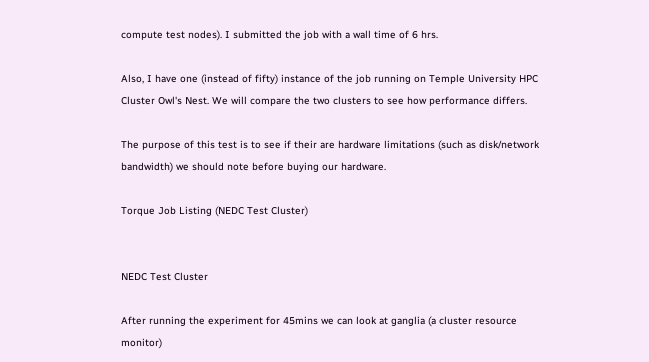compute test nodes). I submitted the job with a wall time of 6 hrs.

Also, I have one (instead of fifty) instance of the job running on Temple University HPC Cluster Owl's Nest. We will compare the two clusters to see how performance differs.

The purpose of this test is to see if their are hardware limitations (such as disk/network bandwidth) we should note before buying our hardware.

Torque Job Listing (NEDC Test Cluster)


NEDC Test Cluster

After running the experiment for 45mins we can look at ganglia (a cluster resource monitor)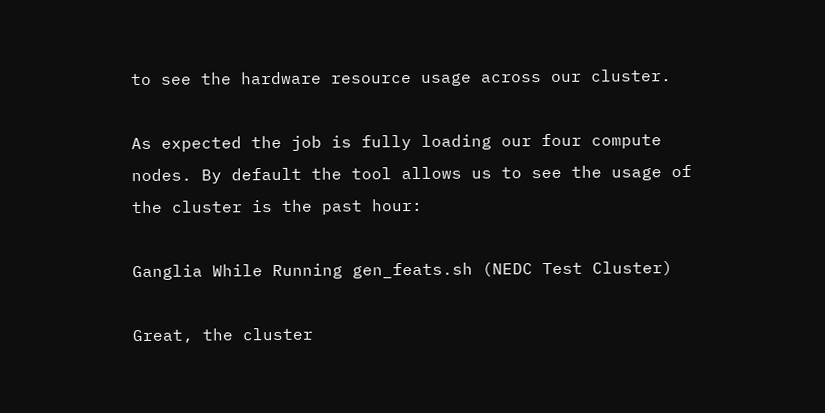to see the hardware resource usage across our cluster.

As expected the job is fully loading our four compute nodes. By default the tool allows us to see the usage of the cluster is the past hour:

Ganglia While Running gen_feats.sh (NEDC Test Cluster)

Great, the cluster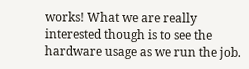works! What we are really interested though is to see the hardware usage as we run the job.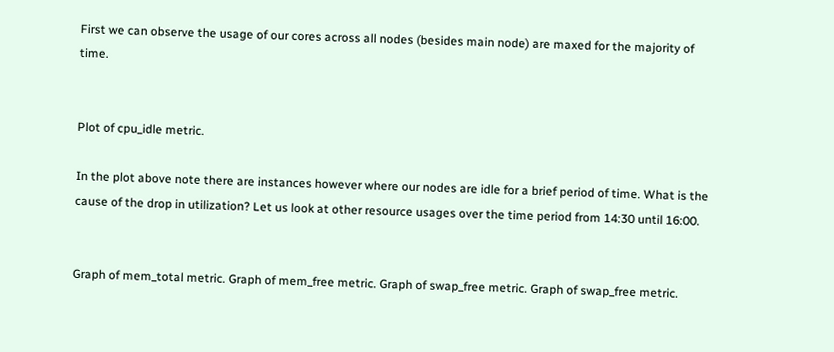First we can observe the usage of our cores across all nodes (besides main node) are maxed for the majority of time.


Plot of cpu_idle metric.

In the plot above note there are instances however where our nodes are idle for a brief period of time. What is the cause of the drop in utilization? Let us look at other resource usages over the time period from 14:30 until 16:00.


Graph of mem_total metric. Graph of mem_free metric. Graph of swap_free metric. Graph of swap_free metric.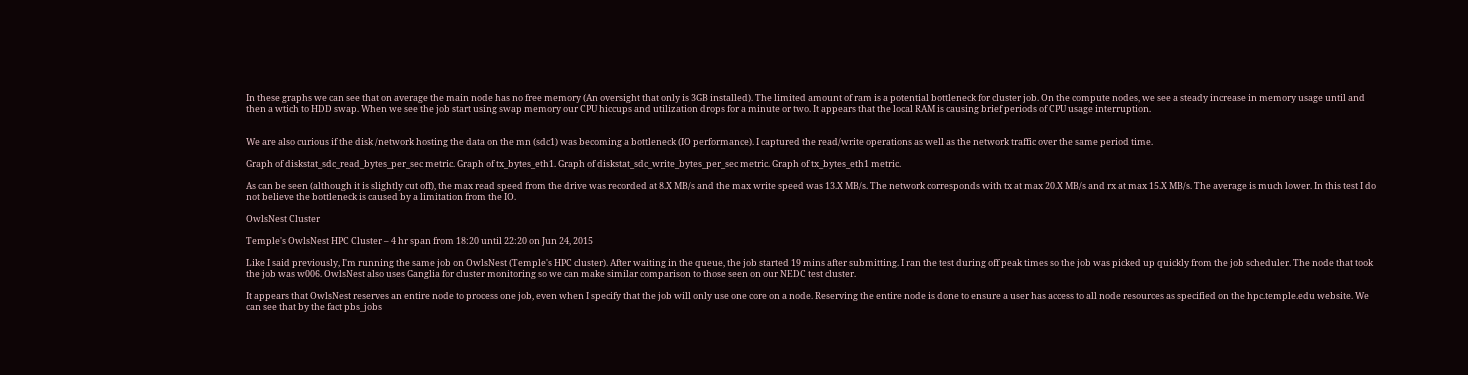In these graphs we can see that on average the main node has no free memory (An oversight that only is 3GB installed). The limited amount of ram is a potential bottleneck for cluster job. On the compute nodes, we see a steady increase in memory usage until and then a wtich to HDD swap. When we see the job start using swap memory our CPU hiccups and utilization drops for a minute or two. It appears that the local RAM is causing brief periods of CPU usage interruption.


We are also curious if the disk /network hosting the data on the mn (sdc1) was becoming a bottleneck (IO performance). I captured the read/write operations as well as the network traffic over the same period time.

Graph of diskstat_sdc_read_bytes_per_sec metric. Graph of tx_bytes_eth1. Graph of diskstat_sdc_write_bytes_per_sec metric. Graph of tx_bytes_eth1 metric.

As can be seen (although it is slightly cut off), the max read speed from the drive was recorded at 8.X MB/s and the max write speed was 13.X MB/s. The network corresponds with tx at max 20.X MB/s and rx at max 15.X MB/s. The average is much lower. In this test I do not believe the bottleneck is caused by a limitation from the IO.

OwlsNest Cluster

Temple's OwlsNest HPC Cluster – 4 hr span from 18:20 until 22:20 on Jun 24, 2015

Like I said previously, I'm running the same job on OwlsNest (Temple's HPC cluster). After waiting in the queue, the job started 19 mins after submitting. I ran the test during off peak times so the job was picked up quickly from the job scheduler. The node that took the job was w006. OwlsNest also uses Ganglia for cluster monitoring so we can make similar comparison to those seen on our NEDC test cluster.

It appears that OwlsNest reserves an entire node to process one job, even when I specify that the job will only use one core on a node. Reserving the entire node is done to ensure a user has access to all node resources as specified on the hpc.temple.edu website. We can see that by the fact pbs_jobs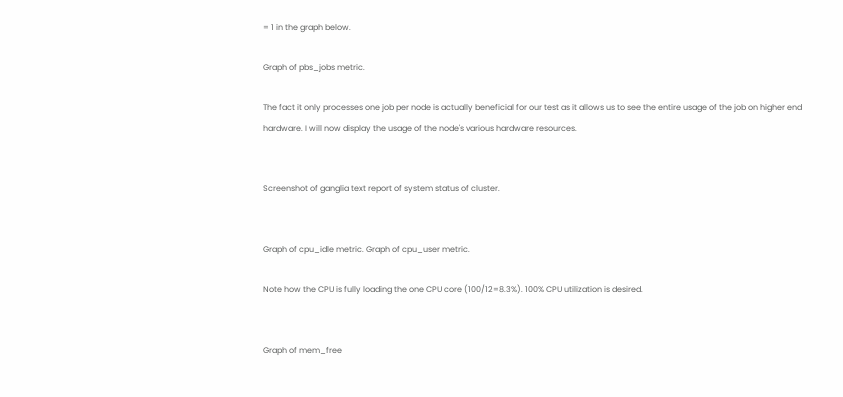= 1 in the graph below.

Graph of pbs_jobs metric.

The fact it only processes one job per node is actually beneficial for our test as it allows us to see the entire usage of the job on higher end hardware. I will now display the usage of the node's various hardware resources.


Screenshot of ganglia text report of system status of cluster.


Graph of cpu_idle metric. Graph of cpu_user metric.

Note how the CPU is fully loading the one CPU core (100/12=8.3%). 100% CPU utilization is desired.


Graph of mem_free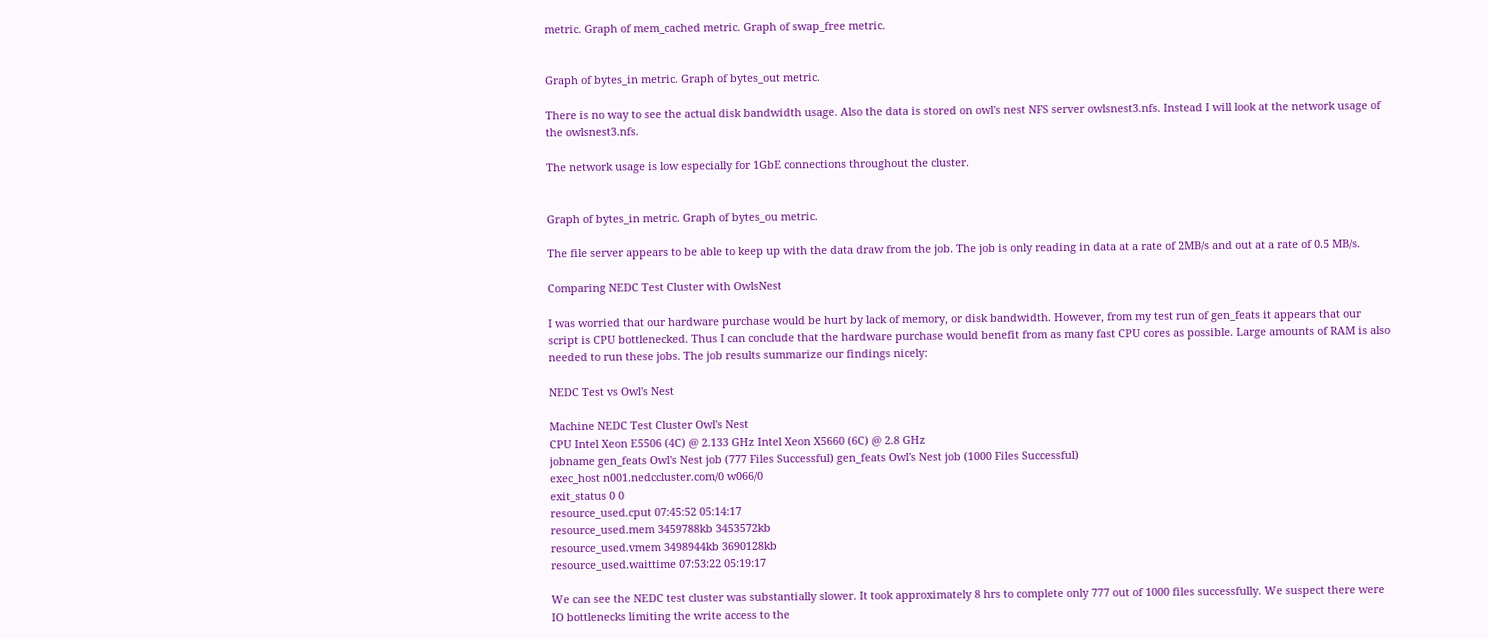metric. Graph of mem_cached metric. Graph of swap_free metric.


Graph of bytes_in metric. Graph of bytes_out metric.

There is no way to see the actual disk bandwidth usage. Also the data is stored on owl's nest NFS server owlsnest3.nfs. Instead I will look at the network usage of the owlsnest3.nfs.

The network usage is low especially for 1GbE connections throughout the cluster.


Graph of bytes_in metric. Graph of bytes_ou metric.

The file server appears to be able to keep up with the data draw from the job. The job is only reading in data at a rate of 2MB/s and out at a rate of 0.5 MB/s.

Comparing NEDC Test Cluster with OwlsNest

I was worried that our hardware purchase would be hurt by lack of memory, or disk bandwidth. However, from my test run of gen_feats it appears that our script is CPU bottlenecked. Thus I can conclude that the hardware purchase would benefit from as many fast CPU cores as possible. Large amounts of RAM is also needed to run these jobs. The job results summarize our findings nicely:

NEDC Test vs Owl's Nest

Machine NEDC Test Cluster Owl's Nest
CPU Intel Xeon E5506 (4C) @ 2.133 GHz Intel Xeon X5660 (6C) @ 2.8 GHz
jobname gen_feats Owl's Nest job (777 Files Successful) gen_feats Owl's Nest job (1000 Files Successful)
exec_host n001.nedccluster.com/0 w066/0
exit_status 0 0
resource_used.cput 07:45:52 05:14:17
resource_used.mem 3459788kb 3453572kb
resource_used.vmem 3498944kb 3690128kb
resource_used.waittime 07:53:22 05:19:17

We can see the NEDC test cluster was substantially slower. It took approximately 8 hrs to complete only 777 out of 1000 files successfully. We suspect there were IO bottlenecks limiting the write access to the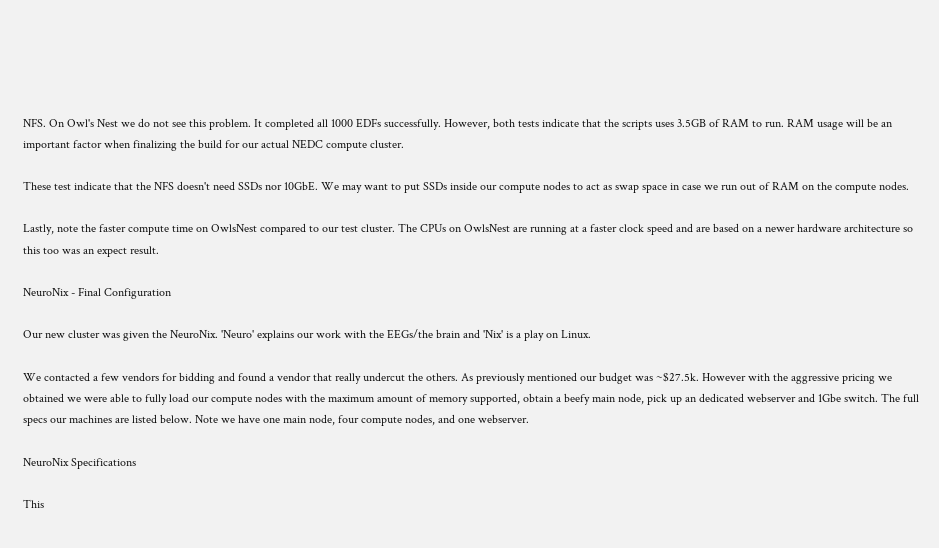NFS. On Owl's Nest we do not see this problem. It completed all 1000 EDFs successfully. However, both tests indicate that the scripts uses 3.5GB of RAM to run. RAM usage will be an important factor when finalizing the build for our actual NEDC compute cluster.

These test indicate that the NFS doesn't need SSDs nor 10GbE. We may want to put SSDs inside our compute nodes to act as swap space in case we run out of RAM on the compute nodes.

Lastly, note the faster compute time on OwlsNest compared to our test cluster. The CPUs on OwlsNest are running at a faster clock speed and are based on a newer hardware architecture so this too was an expect result.

NeuroNix - Final Configuration

Our new cluster was given the NeuroNix. 'Neuro' explains our work with the EEGs/the brain and 'Nix' is a play on Linux.

We contacted a few vendors for bidding and found a vendor that really undercut the others. As previously mentioned our budget was ~$27.5k. However with the aggressive pricing we obtained we were able to fully load our compute nodes with the maximum amount of memory supported, obtain a beefy main node, pick up an dedicated webserver and 1Gbe switch. The full specs our machines are listed below. Note we have one main node, four compute nodes, and one webserver.

NeuroNix Specifications

This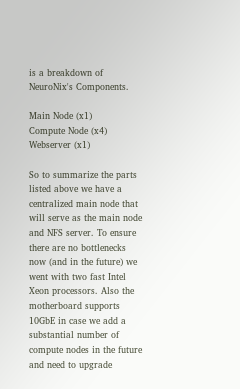is a breakdown of NeuroNix's Components.

Main Node (x1)
Compute Node (x4)
Webserver (x1)

So to summarize the parts listed above we have a centralized main node that will serve as the main node and NFS server. To ensure there are no bottlenecks now (and in the future) we went with two fast Intel Xeon processors. Also the motherboard supports 10GbE in case we add a substantial number of compute nodes in the future and need to upgrade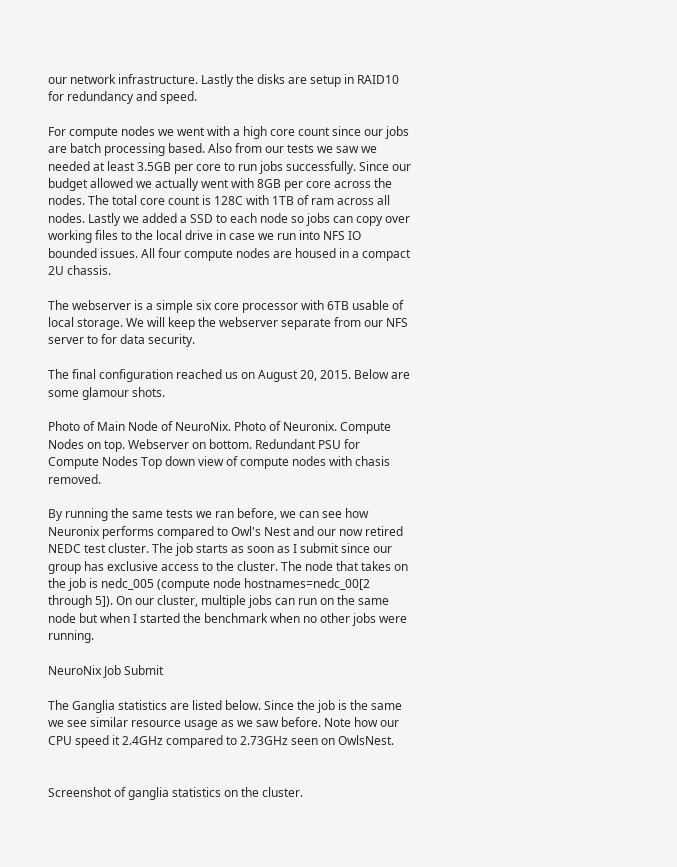our network infrastructure. Lastly the disks are setup in RAID10 for redundancy and speed.

For compute nodes we went with a high core count since our jobs are batch processing based. Also from our tests we saw we needed at least 3.5GB per core to run jobs successfully. Since our budget allowed we actually went with 8GB per core across the nodes. The total core count is 128C with 1TB of ram across all nodes. Lastly we added a SSD to each node so jobs can copy over working files to the local drive in case we run into NFS IO bounded issues. All four compute nodes are housed in a compact 2U chassis.

The webserver is a simple six core processor with 6TB usable of local storage. We will keep the webserver separate from our NFS server to for data security.

The final configuration reached us on August 20, 2015. Below are some glamour shots.

Photo of Main Node of NeuroNix. Photo of Neuronix. Compute Nodes on top. Webserver on bottom. Redundant PSU for Compute Nodes Top down view of compute nodes with chasis removed.

By running the same tests we ran before, we can see how Neuronix performs compared to Owl's Nest and our now retired NEDC test cluster. The job starts as soon as I submit since our group has exclusive access to the cluster. The node that takes on the job is nedc_005 (compute node hostnames=nedc_00[2 through 5]). On our cluster, multiple jobs can run on the same node but when I started the benchmark when no other jobs were running.

NeuroNix Job Submit

The Ganglia statistics are listed below. Since the job is the same we see similar resource usage as we saw before. Note how our CPU speed it 2.4GHz compared to 2.73GHz seen on OwlsNest.


Screenshot of ganglia statistics on the cluster.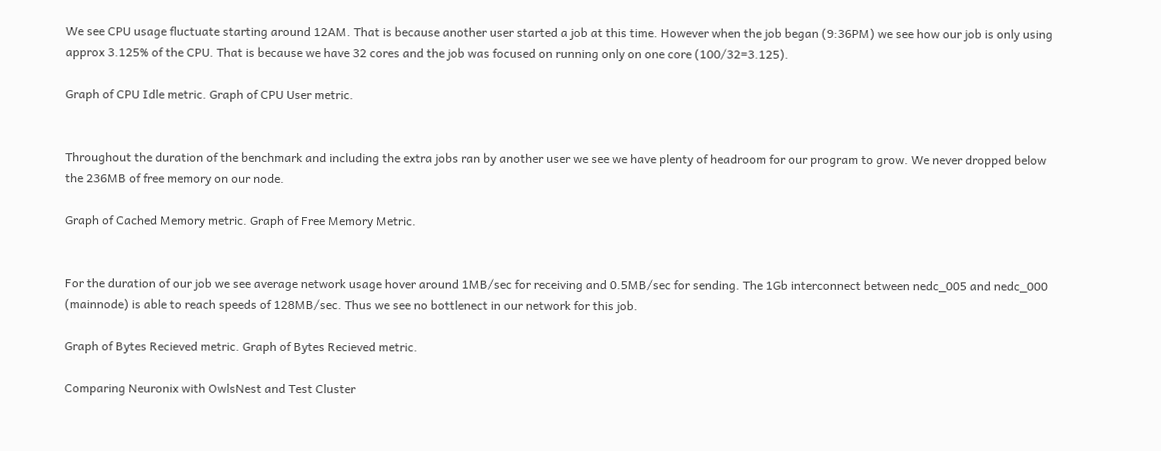We see CPU usage fluctuate starting around 12AM. That is because another user started a job at this time. However when the job began (9:36PM) we see how our job is only using approx 3.125% of the CPU. That is because we have 32 cores and the job was focused on running only on one core (100/32=3.125).

Graph of CPU Idle metric. Graph of CPU User metric.


Throughout the duration of the benchmark and including the extra jobs ran by another user we see we have plenty of headroom for our program to grow. We never dropped below the 236MB of free memory on our node.

Graph of Cached Memory metric. Graph of Free Memory Metric.


For the duration of our job we see average network usage hover around 1MB/sec for receiving and 0.5MB/sec for sending. The 1Gb interconnect between nedc_005 and nedc_000 (mainnode) is able to reach speeds of 128MB/sec. Thus we see no bottlenect in our network for this job.

Graph of Bytes Recieved metric. Graph of Bytes Recieved metric.

Comparing Neuronix with OwlsNest and Test Cluster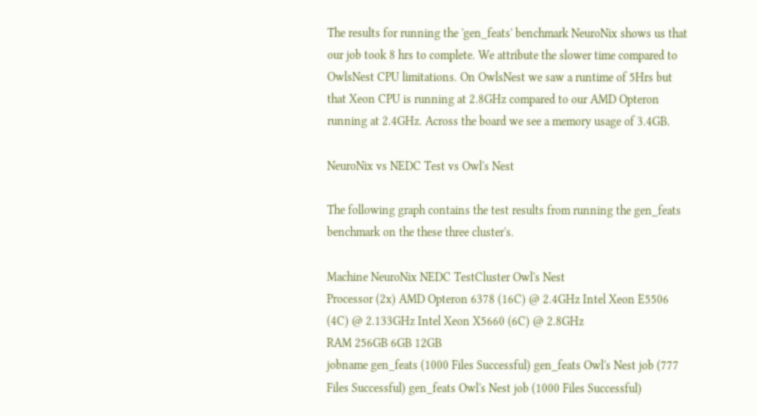The results for running the 'gen_feats' benchmark NeuroNix shows us that our job took 8 hrs to complete. We attribute the slower time compared to OwlsNest CPU limitations. On OwlsNest we saw a runtime of 5Hrs but that Xeon CPU is running at 2.8GHz compared to our AMD Opteron running at 2.4GHz. Across the board we see a memory usage of 3.4GB.

NeuroNix vs NEDC Test vs Owl's Nest

The following graph contains the test results from running the gen_feats benchmark on the these three cluster's.

Machine NeuroNix NEDC TestCluster Owl's Nest
Processor (2x) AMD Opteron 6378 (16C) @ 2.4GHz Intel Xeon E5506 (4C) @ 2.133GHz Intel Xeon X5660 (6C) @ 2.8GHz
RAM 256GB 6GB 12GB
jobname gen_feats (1000 Files Successful) gen_feats Owl's Nest job (777 Files Successful) gen_feats Owl's Nest job (1000 Files Successful)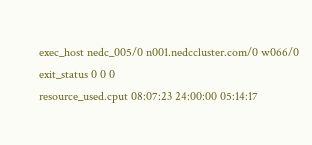exec_host nedc_005/0 n001.nedccluster.com/0 w066/0
exit_status 0 0 0
resource_used.cput 08:07:23 24:00:00 05:14:17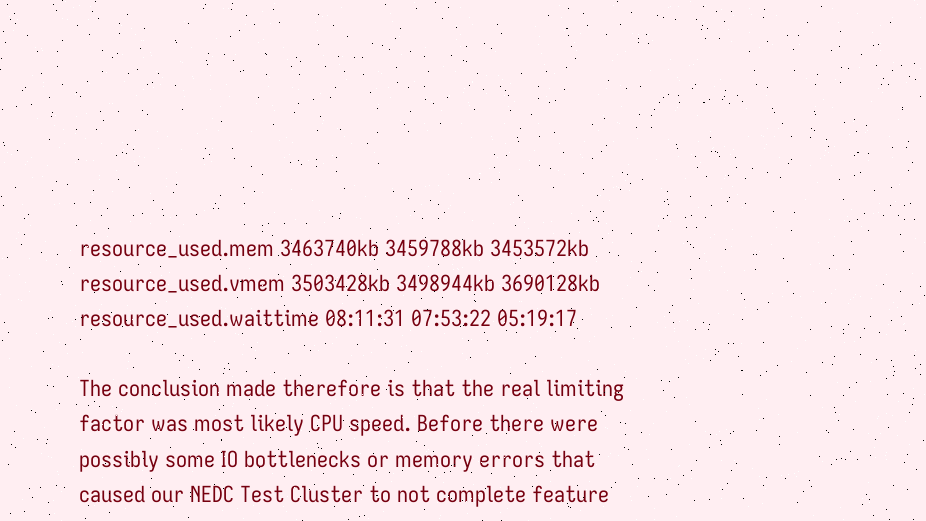resource_used.mem 3463740kb 3459788kb 3453572kb
resource_used.vmem 3503428kb 3498944kb 3690128kb
resource_used.waittime 08:11:31 07:53:22 05:19:17

The conclusion made therefore is that the real limiting factor was most likely CPU speed. Before there were possibly some IO bottlenecks or memory errors that caused our NEDC Test Cluster to not complete feature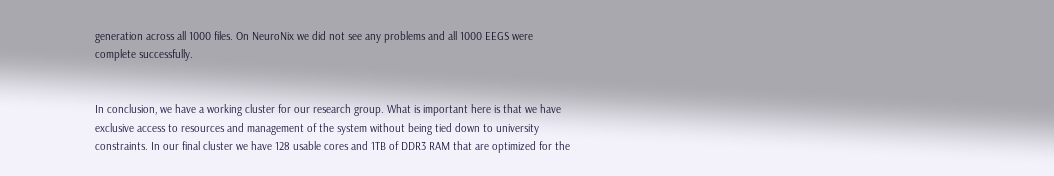generation across all 1000 files. On NeuroNix we did not see any problems and all 1000 EEGS were complete successfully.


In conclusion, we have a working cluster for our research group. What is important here is that we have exclusive access to resources and management of the system without being tied down to university constraints. In our final cluster we have 128 usable cores and 1TB of DDR3 RAM that are optimized for the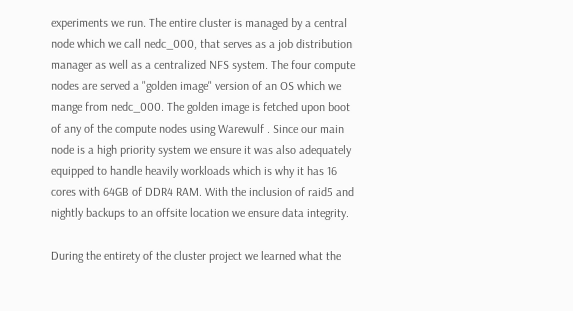experiments we run. The entire cluster is managed by a central node which we call nedc_000, that serves as a job distribution manager as well as a centralized NFS system. The four compute nodes are served a "golden image" version of an OS which we mange from nedc_000. The golden image is fetched upon boot of any of the compute nodes using Warewulf . Since our main node is a high priority system we ensure it was also adequately equipped to handle heavily workloads which is why it has 16 cores with 64GB of DDR4 RAM. With the inclusion of raid5 and nightly backups to an offsite location we ensure data integrity.

During the entirety of the cluster project we learned what the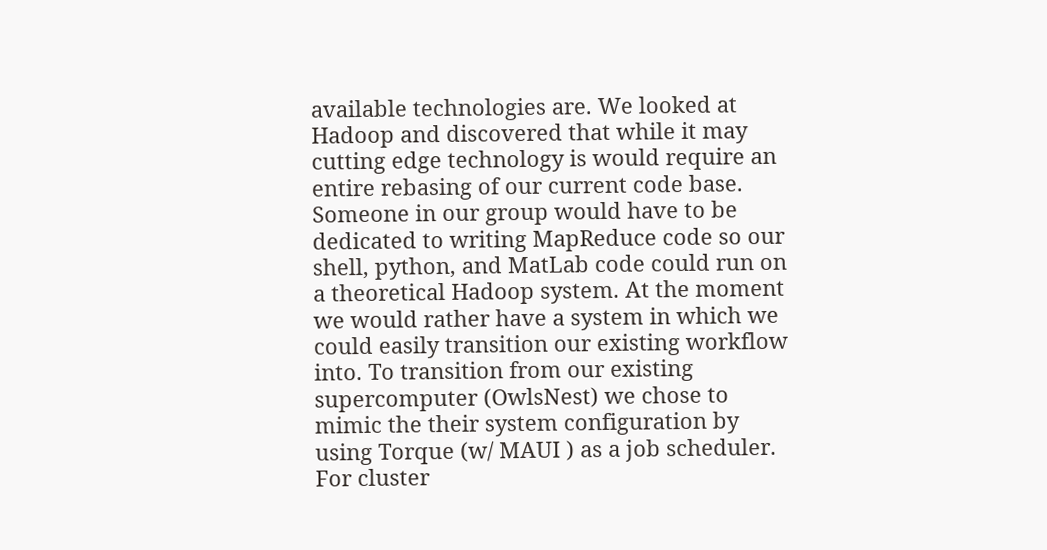available technologies are. We looked at Hadoop and discovered that while it may cutting edge technology is would require an entire rebasing of our current code base. Someone in our group would have to be dedicated to writing MapReduce code so our shell, python, and MatLab code could run on a theoretical Hadoop system. At the moment we would rather have a system in which we could easily transition our existing workflow into. To transition from our existing supercomputer (OwlsNest) we chose to mimic the their system configuration by using Torque (w/ MAUI ) as a job scheduler. For cluster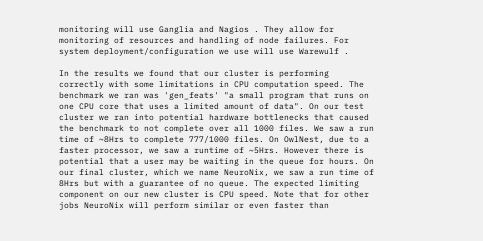monitoring will use Ganglia and Nagios . They allow for monitoring of resources and handling of node failures. For system deployment/configuration we use will use Warewulf .

In the results we found that our cluster is performing correctly with some limitations in CPU computation speed. The benchmark we ran was 'gen_feats' "a small program that runs on one CPU core that uses a limited amount of data". On our test cluster we ran into potential hardware bottlenecks that caused the benchmark to not complete over all 1000 files. We saw a run time of ~8Hrs to complete 777/1000 files. On OwlNest, due to a faster processor, we saw a runtime of ~5Hrs. However there is potential that a user may be waiting in the queue for hours. On our final cluster, which we name NeuroNix, we saw a run time of 8Hrs but with a guarantee of no queue. The expected limiting component on our new cluster is CPU speed. Note that for other jobs NeuroNix will perform similar or even faster than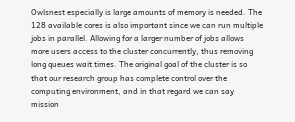Owlsnest especially is large amounts of memory is needed. The 128 available cores is also important since we can run multiple jobs in parallel. Allowing for a larger number of jobs allows more users access to the cluster concurrently, thus removing long queues wait times. The original goal of the cluster is so that our research group has complete control over the computing environment, and in that regard we can say mission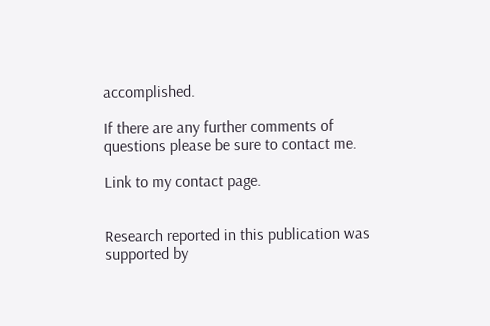accomplished.

If there are any further comments of questions please be sure to contact me.

Link to my contact page.


Research reported in this publication was supported by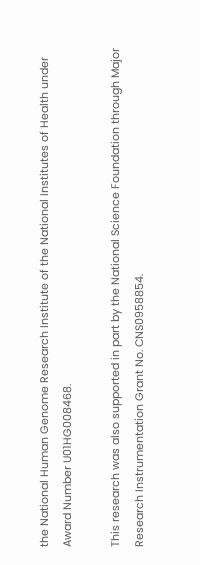the National Human Genome Research Institute of the National Institutes of Health under Award Number U01HG008468.

This research was also supported in part by the National Science Foundation through Major Research Instrumentation Grant No. CNS0958854.